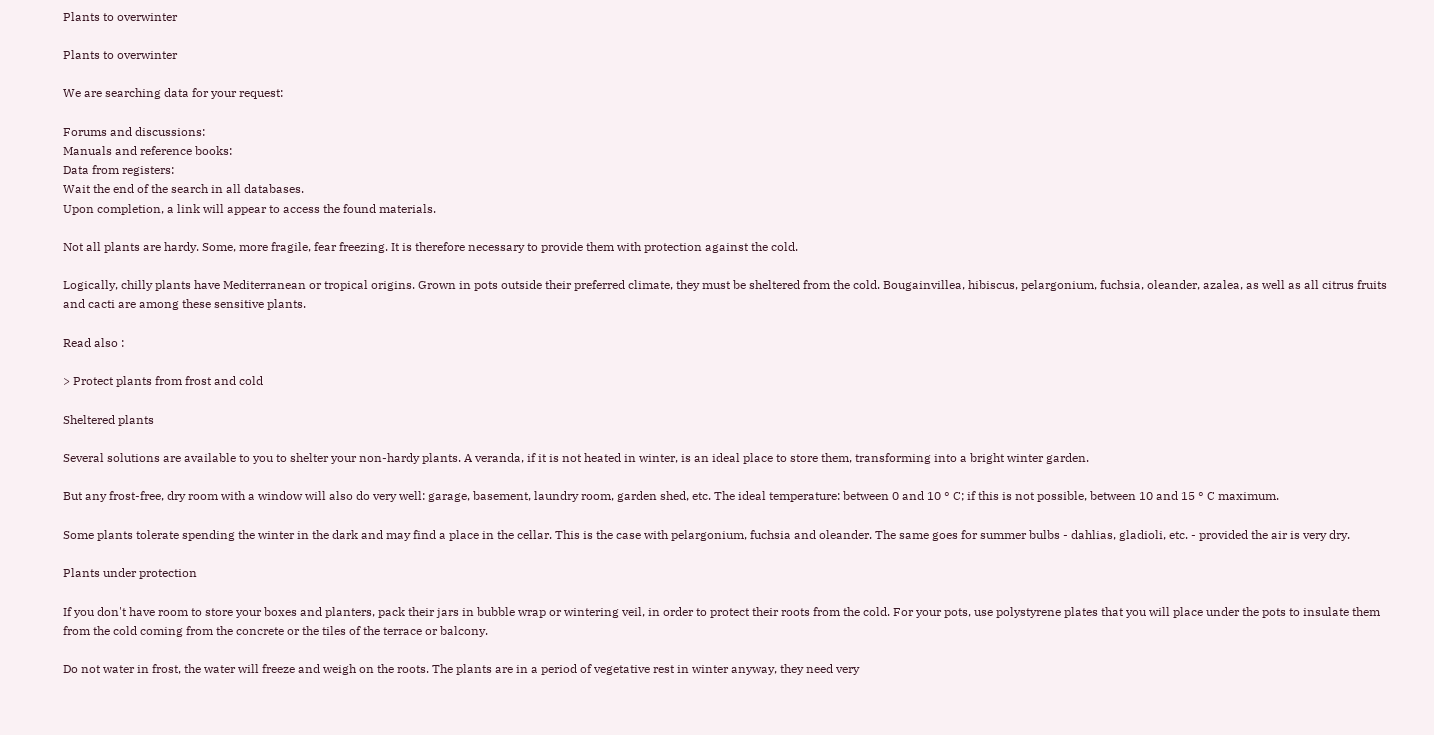Plants to overwinter

Plants to overwinter

We are searching data for your request:

Forums and discussions:
Manuals and reference books:
Data from registers:
Wait the end of the search in all databases.
Upon completion, a link will appear to access the found materials.

Not all plants are hardy. Some, more fragile, fear freezing. It is therefore necessary to provide them with protection against the cold.

Logically, chilly plants have Mediterranean or tropical origins. Grown in pots outside their preferred climate, they must be sheltered from the cold. Bougainvillea, hibiscus, pelargonium, fuchsia, oleander, azalea, as well as all citrus fruits and cacti are among these sensitive plants.

Read also :

> Protect plants from frost and cold

Sheltered plants

Several solutions are available to you to shelter your non-hardy plants. A veranda, if it is not heated in winter, is an ideal place to store them, transforming into a bright winter garden.

But any frost-free, dry room with a window will also do very well: garage, basement, laundry room, garden shed, etc. The ideal temperature: between 0 and 10 ° C; if this is not possible, between 10 and 15 ° C maximum.

Some plants tolerate spending the winter in the dark and may find a place in the cellar. This is the case with pelargonium, fuchsia and oleander. The same goes for summer bulbs - dahlias, gladioli, etc. - provided the air is very dry.

Plants under protection

If you don't have room to store your boxes and planters, pack their jars in bubble wrap or wintering veil, in order to protect their roots from the cold. For your pots, use polystyrene plates that you will place under the pots to insulate them from the cold coming from the concrete or the tiles of the terrace or balcony.

Do not water in frost, the water will freeze and weigh on the roots. The plants are in a period of vegetative rest in winter anyway, they need very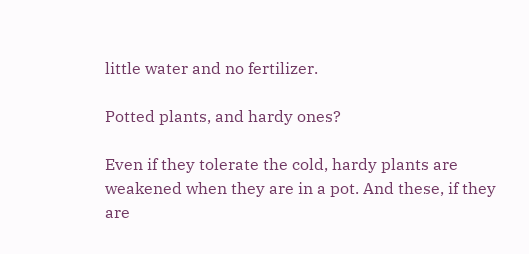little water and no fertilizer.

Potted plants, and hardy ones?

Even if they tolerate the cold, hardy plants are weakened when they are in a pot. And these, if they are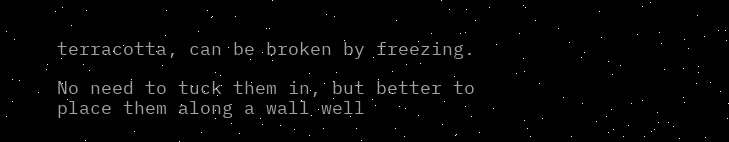terracotta, can be broken by freezing.

No need to tuck them in, but better to place them along a wall well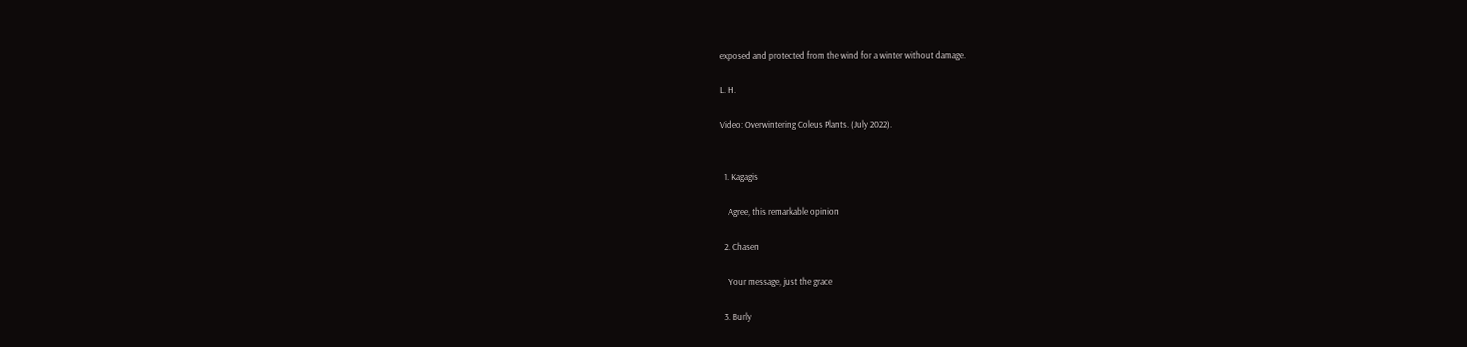exposed and protected from the wind for a winter without damage.

L. H.

Video: Overwintering Coleus Plants. (July 2022).


  1. Kagagis

    Agree, this remarkable opinion

  2. Chasen

    Your message, just the grace

  3. Burly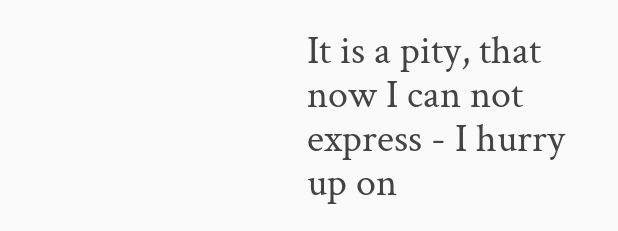It is a pity, that now I can not express - I hurry up on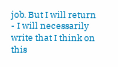job. But I will return - I will necessarily write that I think on this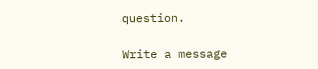question.

Write a message